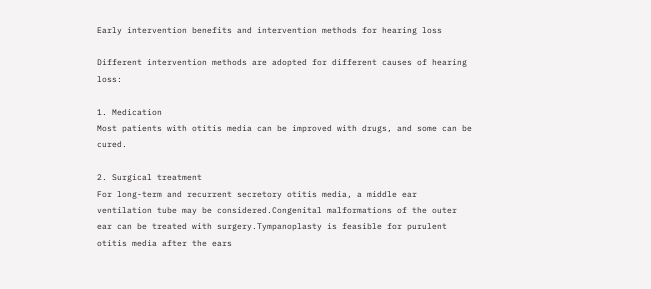Early intervention benefits and intervention methods for hearing loss

Different intervention methods are adopted for different causes of hearing loss:

1. Medication
Most patients with otitis media can be improved with drugs, and some can be cured.

2. Surgical treatment
For long-term and recurrent secretory otitis media, a middle ear ventilation tube may be considered.Congenital malformations of the outer ear can be treated with surgery.Tympanoplasty is feasible for purulent otitis media after the ears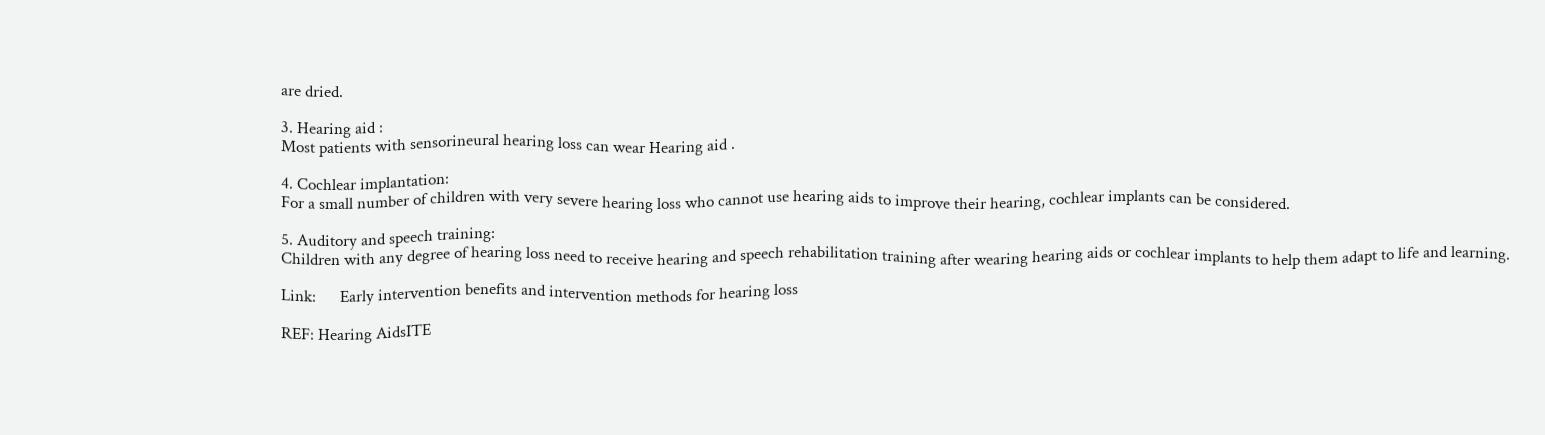are dried.

3. Hearing aid :
Most patients with sensorineural hearing loss can wear Hearing aid .

4. Cochlear implantation:
For a small number of children with very severe hearing loss who cannot use hearing aids to improve their hearing, cochlear implants can be considered.

5. Auditory and speech training:
Children with any degree of hearing loss need to receive hearing and speech rehabilitation training after wearing hearing aids or cochlear implants to help them adapt to life and learning.

Link:      Early intervention benefits and intervention methods for hearing loss

REF: Hearing AidsITE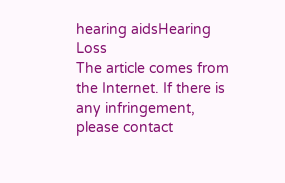hearing aidsHearing Loss
The article comes from the Internet. If there is any infringement, please contact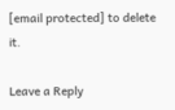[email protected] to delete it.

Leave a Reply